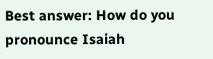Best answer: How do you pronounce Isaiah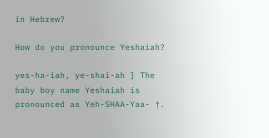in Hebrew?

How do you pronounce Yeshaiah?

yes-ha-iah, ye-shai-ah ] The baby boy name Yeshaiah is pronounced as Yeh-SHAA-Yaa- †.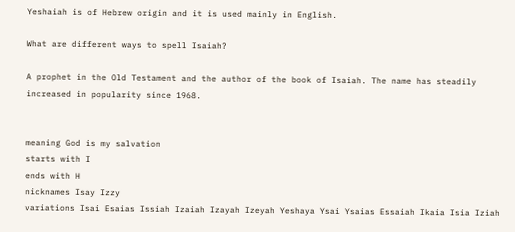Yeshaiah is of Hebrew origin and it is used mainly in English.

What are different ways to spell Isaiah?

A prophet in the Old Testament and the author of the book of Isaiah. The name has steadily increased in popularity since 1968.


meaning God is my salvation
starts with I
ends with H
nicknames Isay Izzy
variations Isai Esaias Issiah Izaiah Izayah Izeyah Yeshaya Ysai Ysaias Essaiah Ikaia Isia Iziah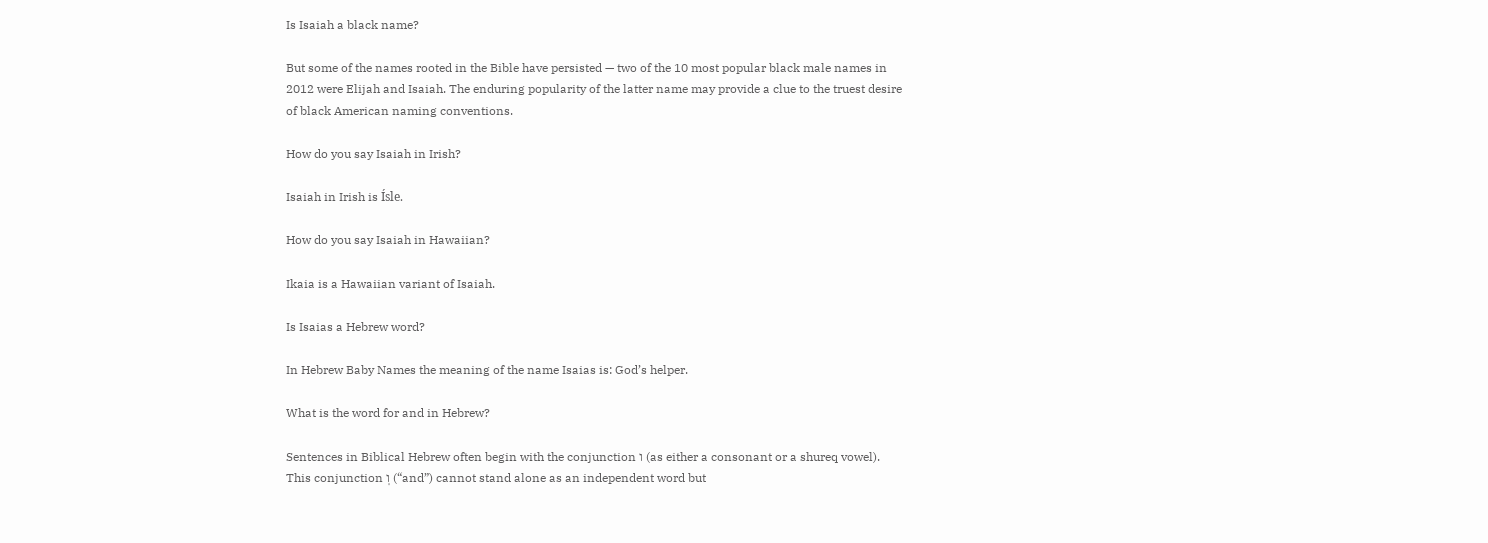Is Isaiah a black name?

But some of the names rooted in the Bible have persisted — two of the 10 most popular black male names in 2012 were Elijah and Isaiah. The enduring popularity of the latter name may provide a clue to the truest desire of black American naming conventions.

How do you say Isaiah in Irish?

Isaiah in Irish is Ísle.

How do you say Isaiah in Hawaiian?

Ikaia is a Hawaiian variant of Isaiah.

Is Isaias a Hebrew word?

In Hebrew Baby Names the meaning of the name Isaias is: God’s helper.

What is the word for and in Hebrew?

Sentences in Biblical Hebrew often begin with the conjunction ו (as either a consonant or a shureq vowel). This conjunction וְ (“and”) cannot stand alone as an independent word but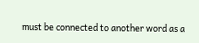must be connected to another word as a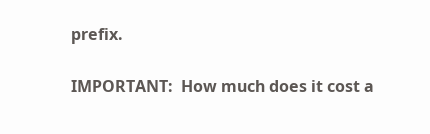prefix.

IMPORTANT:  How much does it cost a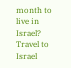month to live in Israel?
Travel to Israel